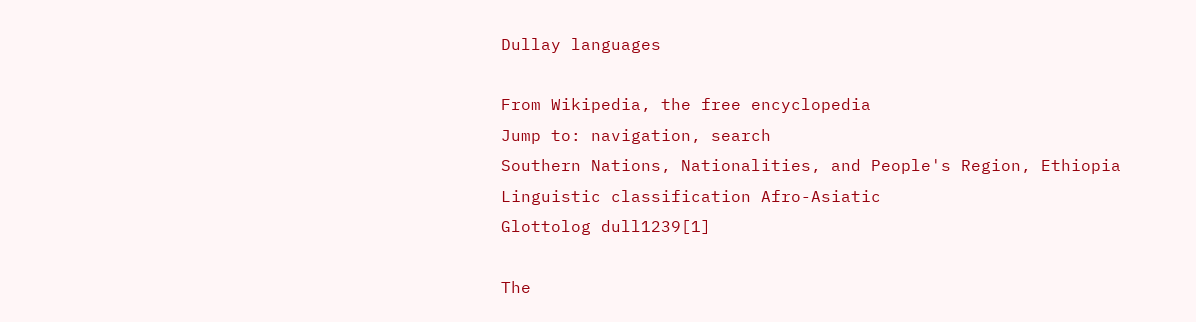Dullay languages

From Wikipedia, the free encyclopedia
Jump to: navigation, search
Southern Nations, Nationalities, and People's Region, Ethiopia
Linguistic classification Afro-Asiatic
Glottolog dull1239[1]

The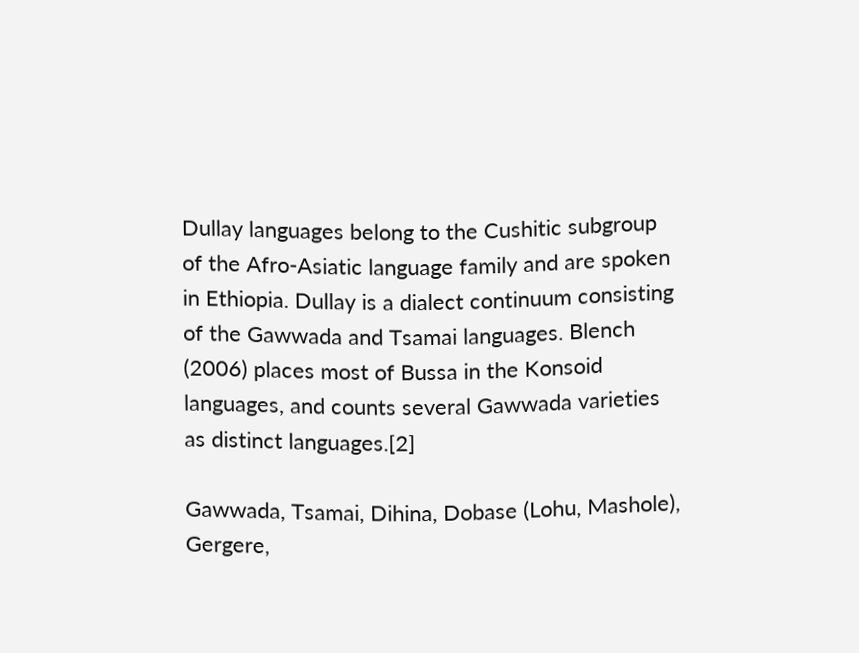Dullay languages belong to the Cushitic subgroup of the Afro-Asiatic language family and are spoken in Ethiopia. Dullay is a dialect continuum consisting of the Gawwada and Tsamai languages. Blench (2006) places most of Bussa in the Konsoid languages, and counts several Gawwada varieties as distinct languages.[2]

Gawwada, Tsamai, Dihina, Dobase (Lohu, Mashole), Gergere,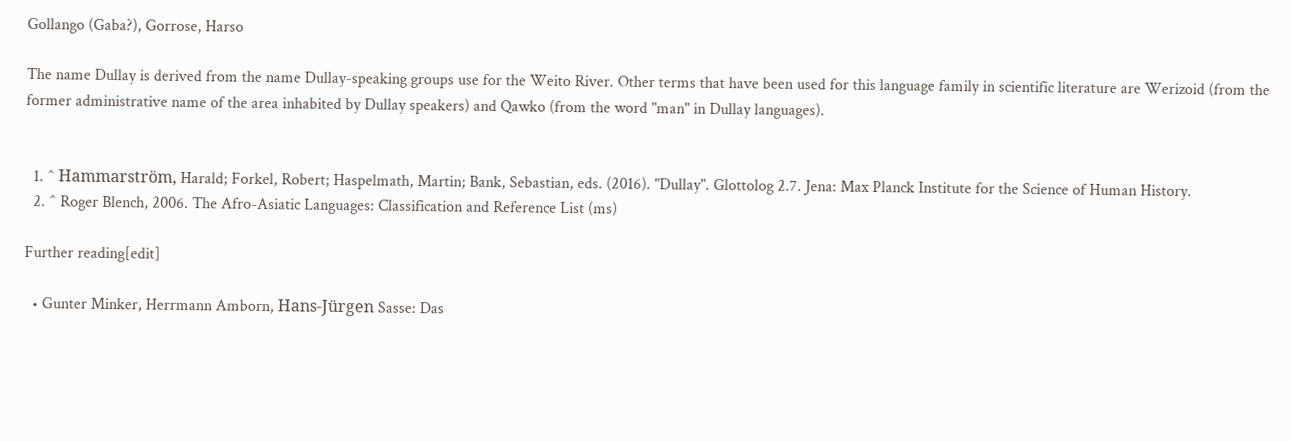Gollango (Gaba?), Gorrose, Harso

The name Dullay is derived from the name Dullay-speaking groups use for the Weito River. Other terms that have been used for this language family in scientific literature are Werizoid (from the former administrative name of the area inhabited by Dullay speakers) and Qawko (from the word "man" in Dullay languages).


  1. ^ Hammarström, Harald; Forkel, Robert; Haspelmath, Martin; Bank, Sebastian, eds. (2016). "Dullay". Glottolog 2.7. Jena: Max Planck Institute for the Science of Human History.
  2. ^ Roger Blench, 2006. The Afro-Asiatic Languages: Classification and Reference List (ms)

Further reading[edit]

  • Gunter Minker, Herrmann Amborn, Hans-Jürgen Sasse: Das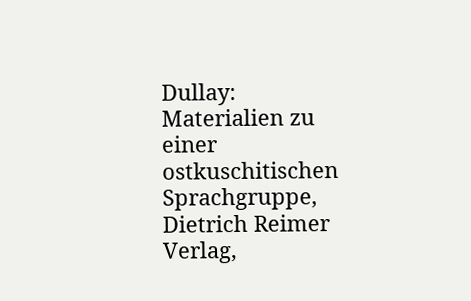Dullay: Materialien zu einer ostkuschitischen Sprachgruppe, Dietrich Reimer Verlag,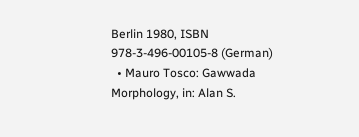Berlin 1980, ISBN 978-3-496-00105-8 (German)
  • Mauro Tosco: Gawwada Morphology, in: Alan S.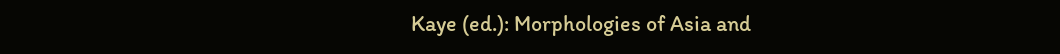Kaye (ed.): Morphologies of Asia and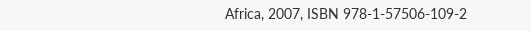Africa, 2007, ISBN 978-1-57506-109-2